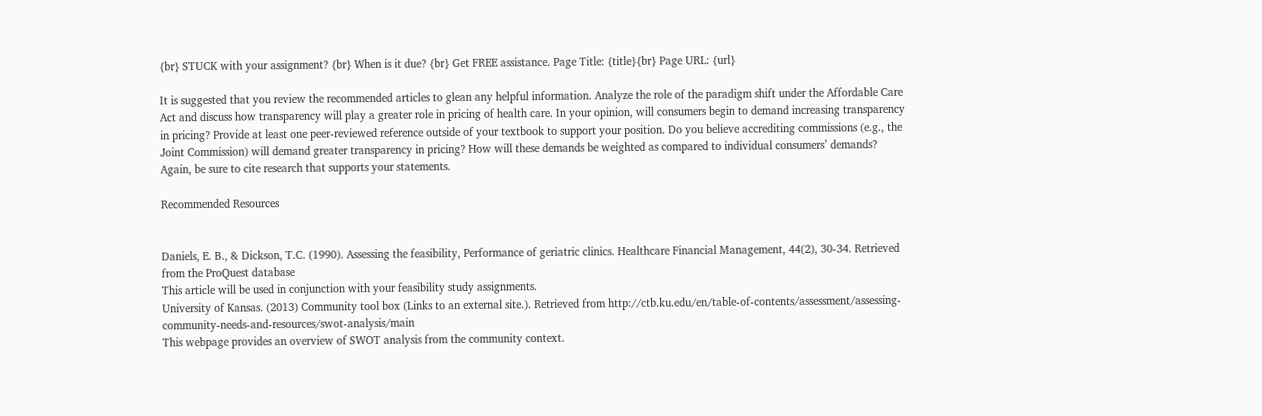{br} STUCK with your assignment? {br} When is it due? {br} Get FREE assistance. Page Title: {title}{br} Page URL: {url}

It is suggested that you review the recommended articles to glean any helpful information. Analyze the role of the paradigm shift under the Affordable Care Act and discuss how transparency will play a greater role in pricing of health care. In your opinion, will consumers begin to demand increasing transparency in pricing? Provide at least one peer-reviewed reference outside of your textbook to support your position. Do you believe accrediting commissions (e.g., the Joint Commission) will demand greater transparency in pricing? How will these demands be weighted as compared to individual consumers’ demands? Again, be sure to cite research that supports your statements.

Recommended Resources


Daniels, E. B., & Dickson, T.C. (1990). Assessing the feasibility, Performance of geriatric clinics. Healthcare Financial Management, 44(2), 30-34. Retrieved from the ProQuest database
This article will be used in conjunction with your feasibility study assignments.
University of Kansas. (2013) Community tool box (Links to an external site.). Retrieved from http://ctb.ku.edu/en/table-of-contents/assessment/assessing-community-needs-and-resources/swot-analysis/main
This webpage provides an overview of SWOT analysis from the community context.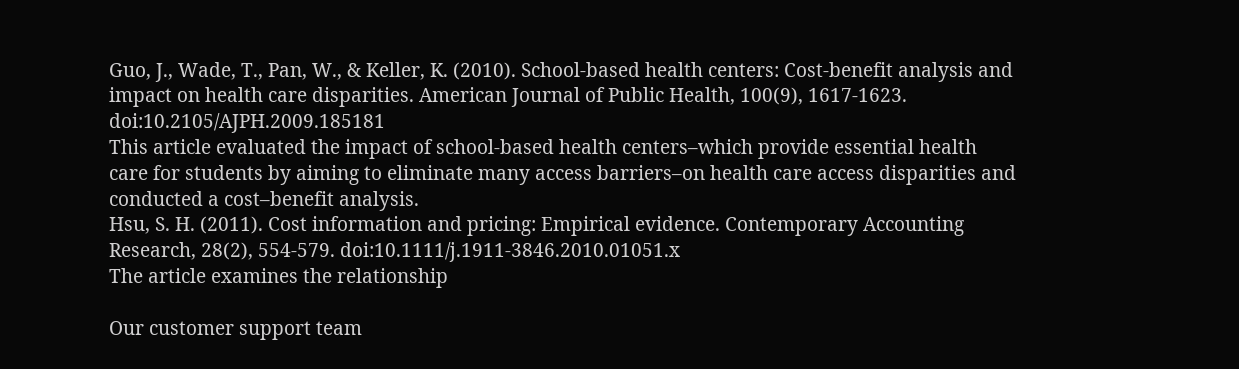Guo, J., Wade, T., Pan, W., & Keller, K. (2010). School-based health centers: Cost-benefit analysis and impact on health care disparities. American Journal of Public Health, 100(9), 1617-1623. doi:10.2105/AJPH.2009.185181
This article evaluated the impact of school-based health centers–which provide essential health care for students by aiming to eliminate many access barriers–on health care access disparities and conducted a cost–benefit analysis.
Hsu, S. H. (2011). Cost information and pricing: Empirical evidence. Contemporary Accounting Research, 28(2), 554-579. doi:10.1111/j.1911-3846.2010.01051.x
The article examines the relationship

Our customer support team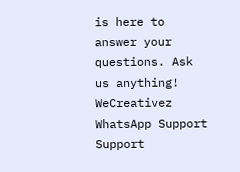is here to answer your questions. Ask us anything!
WeCreativez WhatsApp Support
Support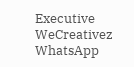Executive
WeCreativez WhatsApp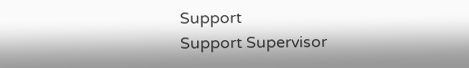Support
Support Supervisor